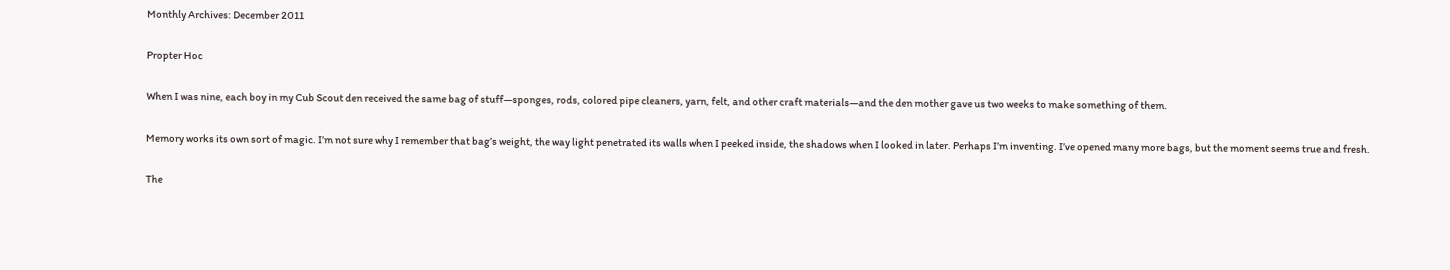Monthly Archives: December 2011

Propter Hoc

When I was nine, each boy in my Cub Scout den received the same bag of stuff—sponges, rods, colored pipe cleaners, yarn, felt, and other craft materials—and the den mother gave us two weeks to make something of them.

Memory works its own sort of magic. I’m not sure why I remember that bag’s weight, the way light penetrated its walls when I peeked inside, the shadows when I looked in later. Perhaps I’m inventing. I’ve opened many more bags, but the moment seems true and fresh.

The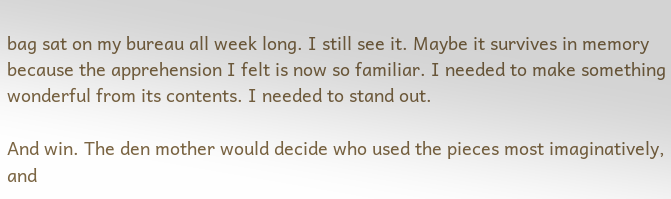bag sat on my bureau all week long. I still see it. Maybe it survives in memory because the apprehension I felt is now so familiar. I needed to make something wonderful from its contents. I needed to stand out.

And win. The den mother would decide who used the pieces most imaginatively, and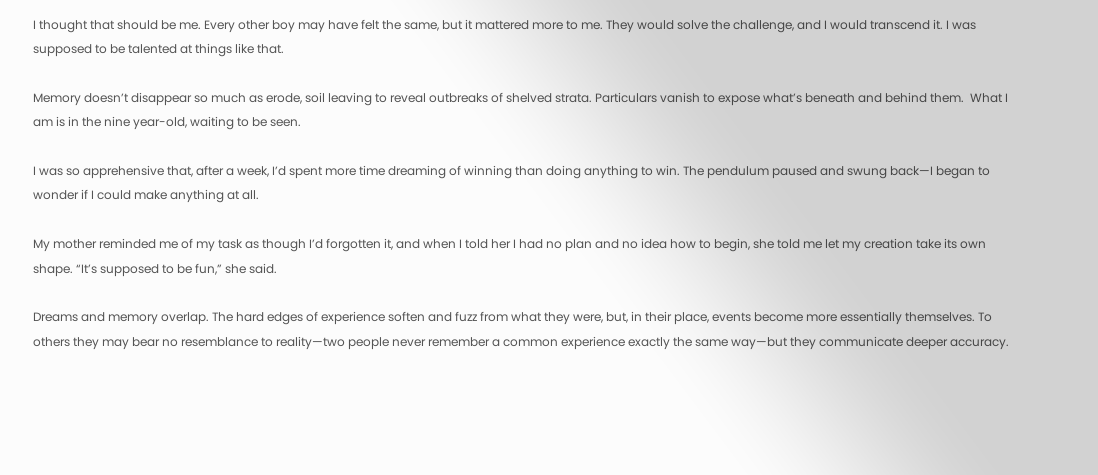I thought that should be me. Every other boy may have felt the same, but it mattered more to me. They would solve the challenge, and I would transcend it. I was supposed to be talented at things like that.

Memory doesn’t disappear so much as erode, soil leaving to reveal outbreaks of shelved strata. Particulars vanish to expose what’s beneath and behind them.  What I am is in the nine year-old, waiting to be seen.

I was so apprehensive that, after a week, I’d spent more time dreaming of winning than doing anything to win. The pendulum paused and swung back—I began to wonder if I could make anything at all.

My mother reminded me of my task as though I’d forgotten it, and when I told her I had no plan and no idea how to begin, she told me let my creation take its own shape. “It’s supposed to be fun,” she said.

Dreams and memory overlap. The hard edges of experience soften and fuzz from what they were, but, in their place, events become more essentially themselves. To others they may bear no resemblance to reality—two people never remember a common experience exactly the same way—but they communicate deeper accuracy.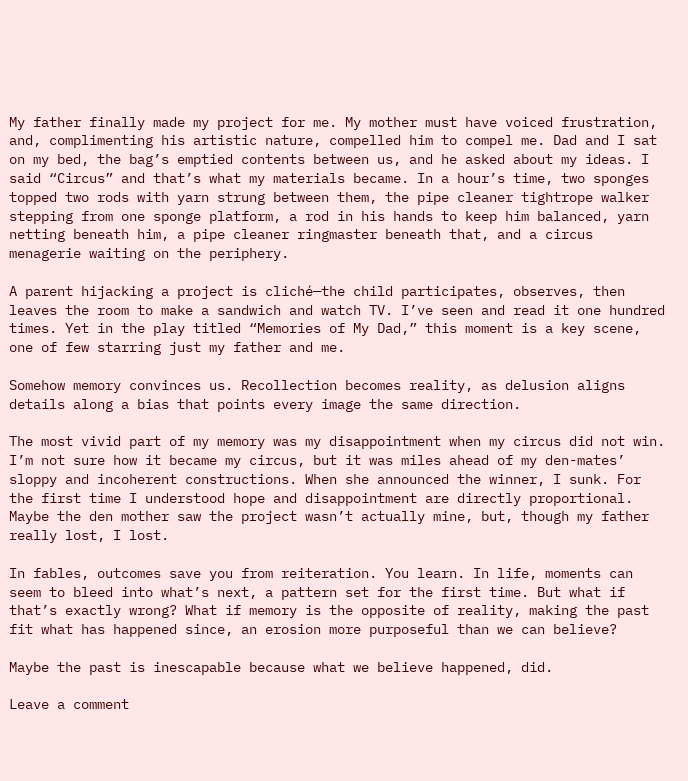My father finally made my project for me. My mother must have voiced frustration, and, complimenting his artistic nature, compelled him to compel me. Dad and I sat on my bed, the bag’s emptied contents between us, and he asked about my ideas. I said “Circus” and that’s what my materials became. In a hour’s time, two sponges topped two rods with yarn strung between them, the pipe cleaner tightrope walker stepping from one sponge platform, a rod in his hands to keep him balanced, yarn netting beneath him, a pipe cleaner ringmaster beneath that, and a circus menagerie waiting on the periphery.

A parent hijacking a project is cliché—the child participates, observes, then leaves the room to make a sandwich and watch TV. I’ve seen and read it one hundred times. Yet in the play titled “Memories of My Dad,” this moment is a key scene, one of few starring just my father and me.

Somehow memory convinces us. Recollection becomes reality, as delusion aligns details along a bias that points every image the same direction.

The most vivid part of my memory was my disappointment when my circus did not win. I’m not sure how it became my circus, but it was miles ahead of my den-mates’ sloppy and incoherent constructions. When she announced the winner, I sunk. For the first time I understood hope and disappointment are directly proportional. Maybe the den mother saw the project wasn’t actually mine, but, though my father really lost, I lost.

In fables, outcomes save you from reiteration. You learn. In life, moments can seem to bleed into what’s next, a pattern set for the first time. But what if that’s exactly wrong? What if memory is the opposite of reality, making the past fit what has happened since, an erosion more purposeful than we can believe?

Maybe the past is inescapable because what we believe happened, did.

Leave a comment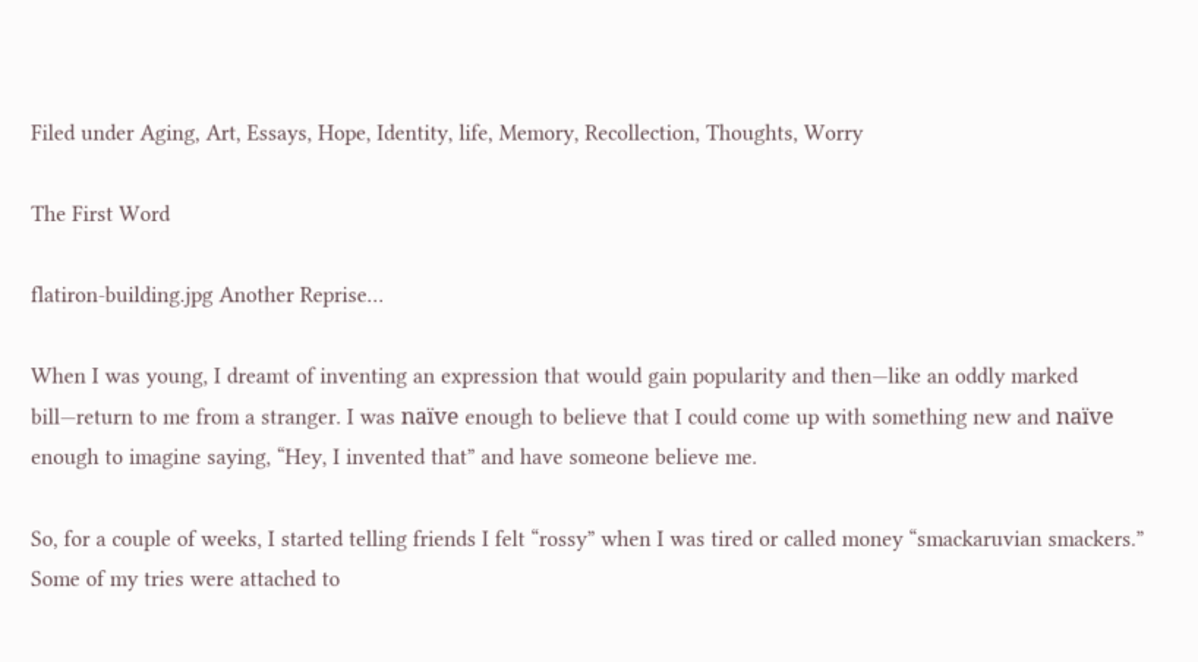Filed under Aging, Art, Essays, Hope, Identity, life, Memory, Recollection, Thoughts, Worry

The First Word

flatiron-building.jpg Another Reprise…

When I was young, I dreamt of inventing an expression that would gain popularity and then—like an oddly marked bill—return to me from a stranger. I was naïve enough to believe that I could come up with something new and naïve enough to imagine saying, “Hey, I invented that” and have someone believe me.

So, for a couple of weeks, I started telling friends I felt “rossy” when I was tired or called money “smackaruvian smackers.” Some of my tries were attached to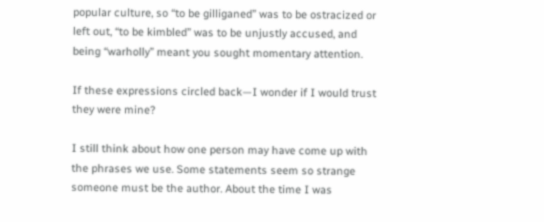popular culture, so “to be gilliganed” was to be ostracized or left out, “to be kimbled” was to be unjustly accused, and being “warholly” meant you sought momentary attention.

If these expressions circled back—I wonder if I would trust they were mine?

I still think about how one person may have come up with the phrases we use. Some statements seem so strange someone must be the author. About the time I was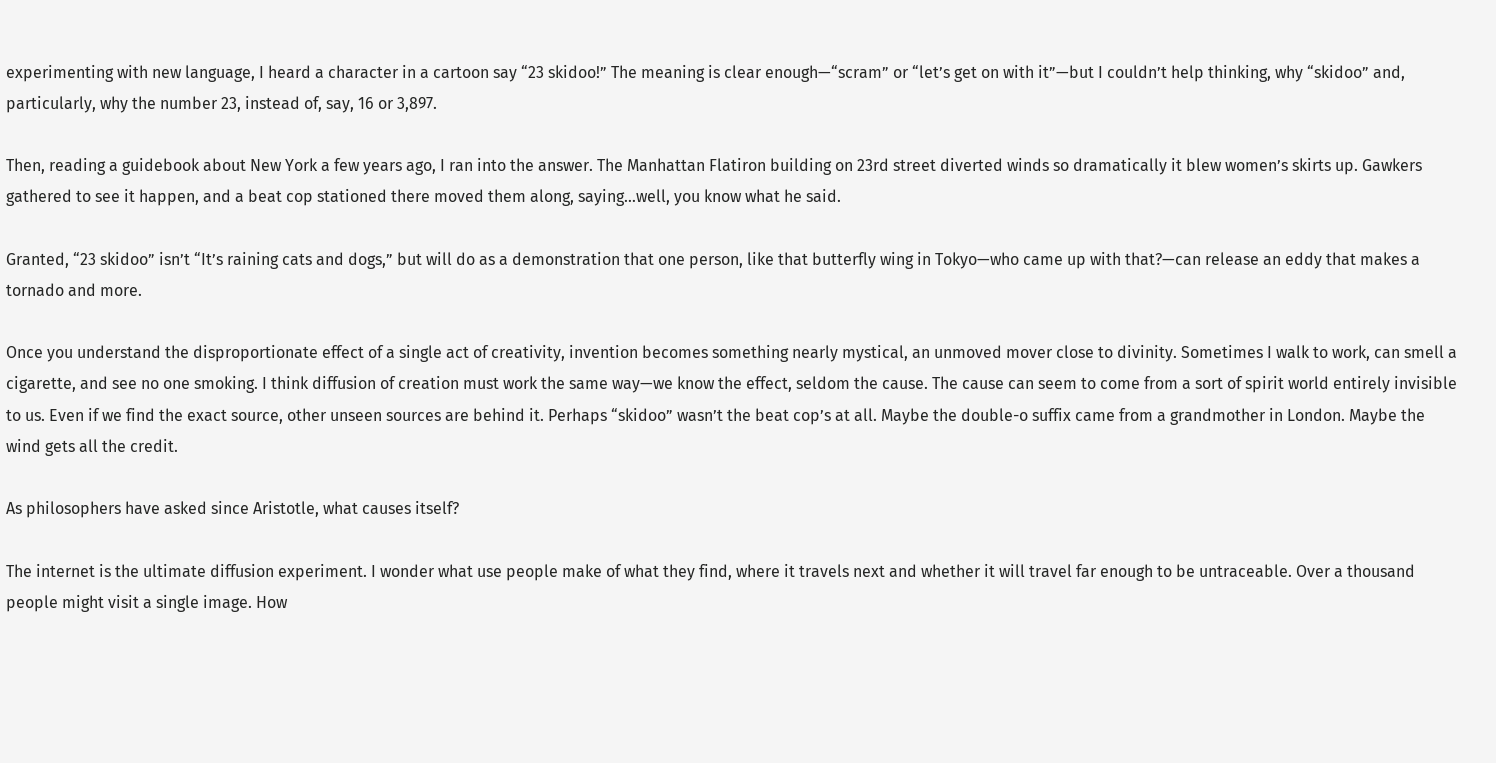experimenting with new language, I heard a character in a cartoon say “23 skidoo!” The meaning is clear enough—“scram” or “let’s get on with it”—but I couldn’t help thinking, why “skidoo” and, particularly, why the number 23, instead of, say, 16 or 3,897.

Then, reading a guidebook about New York a few years ago, I ran into the answer. The Manhattan Flatiron building on 23rd street diverted winds so dramatically it blew women’s skirts up. Gawkers gathered to see it happen, and a beat cop stationed there moved them along, saying…well, you know what he said.

Granted, “23 skidoo” isn’t “It’s raining cats and dogs,” but will do as a demonstration that one person, like that butterfly wing in Tokyo—who came up with that?—can release an eddy that makes a tornado and more.

Once you understand the disproportionate effect of a single act of creativity, invention becomes something nearly mystical, an unmoved mover close to divinity. Sometimes I walk to work, can smell a cigarette, and see no one smoking. I think diffusion of creation must work the same way—we know the effect, seldom the cause. The cause can seem to come from a sort of spirit world entirely invisible to us. Even if we find the exact source, other unseen sources are behind it. Perhaps “skidoo” wasn’t the beat cop’s at all. Maybe the double-o suffix came from a grandmother in London. Maybe the wind gets all the credit.

As philosophers have asked since Aristotle, what causes itself?

The internet is the ultimate diffusion experiment. I wonder what use people make of what they find, where it travels next and whether it will travel far enough to be untraceable. Over a thousand people might visit a single image. How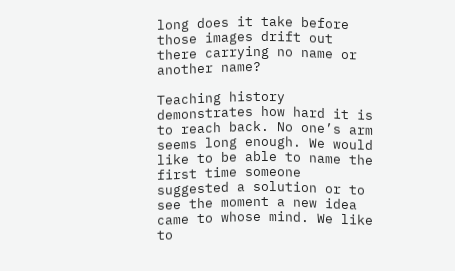long does it take before those images drift out there carrying no name or another name?

Teaching history demonstrates how hard it is to reach back. No one’s arm seems long enough. We would like to be able to name the first time someone suggested a solution or to see the moment a new idea came to whose mind. We like to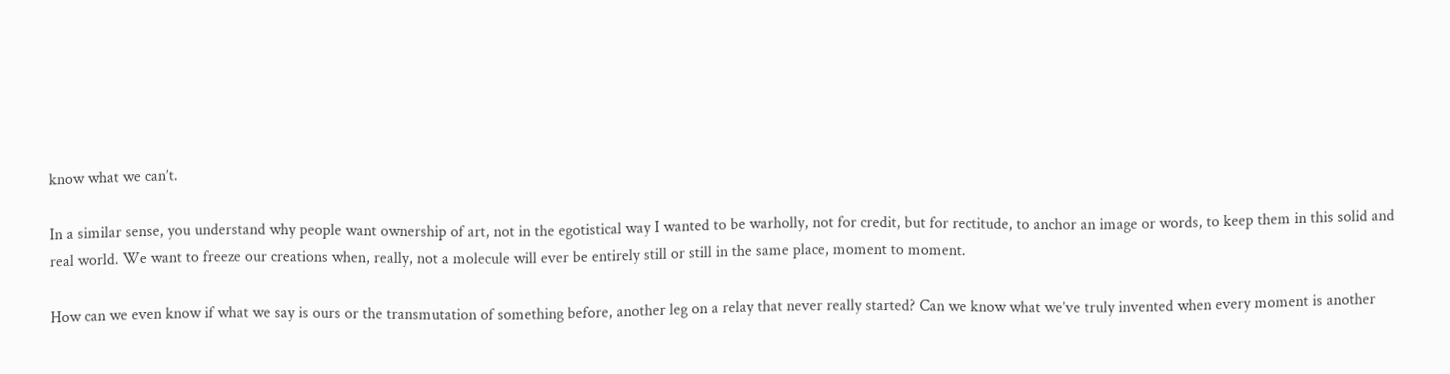know what we can’t.

In a similar sense, you understand why people want ownership of art, not in the egotistical way I wanted to be warholly, not for credit, but for rectitude, to anchor an image or words, to keep them in this solid and real world. We want to freeze our creations when, really, not a molecule will ever be entirely still or still in the same place, moment to moment.

How can we even know if what we say is ours or the transmutation of something before, another leg on a relay that never really started? Can we know what we’ve truly invented when every moment is another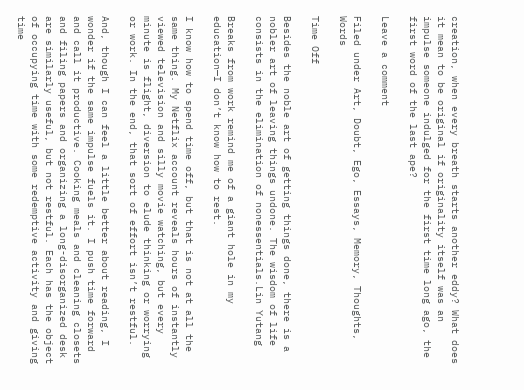creation, when every breath starts another eddy? What does it mean to be original if originality itself was an impulse someone indulged for the first time long ago, the first word of the last ape?

Leave a comment

Filed under Art, Doubt, Ego, Essays, Memory, Thoughts, Words

Time Off

Besides the noble art of getting things done, there is a nobler art of leaving things undone. The wisdom of life consists in the elimination of nonessentials.Lin Yutang

Breaks from work remind me of a giant hole in my education—I don’t know how to rest.

I know how to spend time off, but that is not at all the same thing. My Netflix account reveals hours of instantly viewed television and silly movie watching, but every minute is flight, diversion to elude thinking or worrying or work. In the end, that sort of effort isn’t restful.

And, though I can feel a little better about reading, I wonder if the same impulse fuels it. I push time forward and call it productive. Cooking meals and cleaning closets and filing papers and organizing a long-disorganized desk are similarly useful, but not restful. Each has the object of occupying time with some redemptive activity and giving time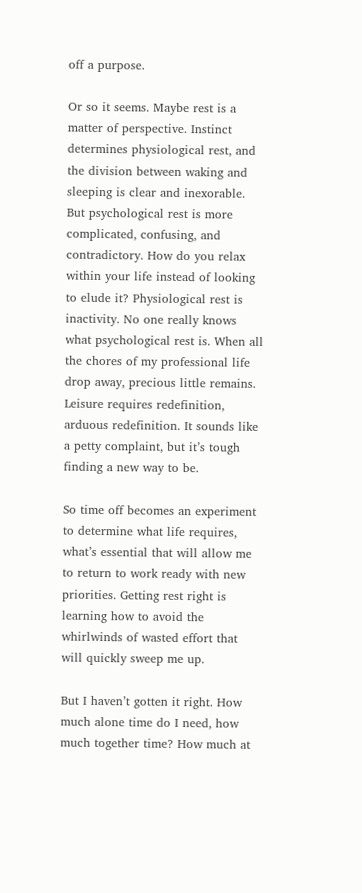off a purpose.

Or so it seems. Maybe rest is a matter of perspective. Instinct determines physiological rest, and the division between waking and sleeping is clear and inexorable. But psychological rest is more complicated, confusing, and contradictory. How do you relax within your life instead of looking to elude it? Physiological rest is inactivity. No one really knows what psychological rest is. When all the chores of my professional life drop away, precious little remains. Leisure requires redefinition, arduous redefinition. It sounds like a petty complaint, but it’s tough finding a new way to be.

So time off becomes an experiment to determine what life requires, what’s essential that will allow me to return to work ready with new priorities. Getting rest right is learning how to avoid the whirlwinds of wasted effort that will quickly sweep me up.

But I haven’t gotten it right. How much alone time do I need, how much together time? How much at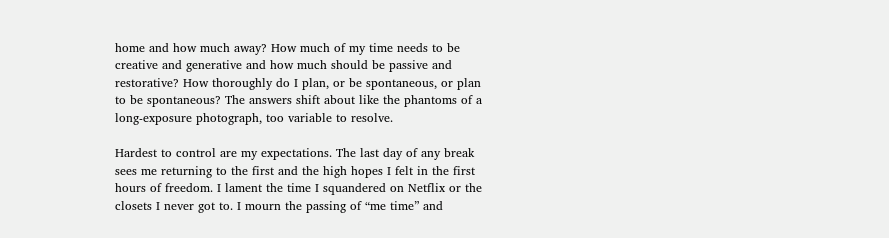home and how much away? How much of my time needs to be creative and generative and how much should be passive and restorative? How thoroughly do I plan, or be spontaneous, or plan to be spontaneous? The answers shift about like the phantoms of a long-exposure photograph, too variable to resolve.

Hardest to control are my expectations. The last day of any break sees me returning to the first and the high hopes I felt in the first hours of freedom. I lament the time I squandered on Netflix or the closets I never got to. I mourn the passing of “me time” and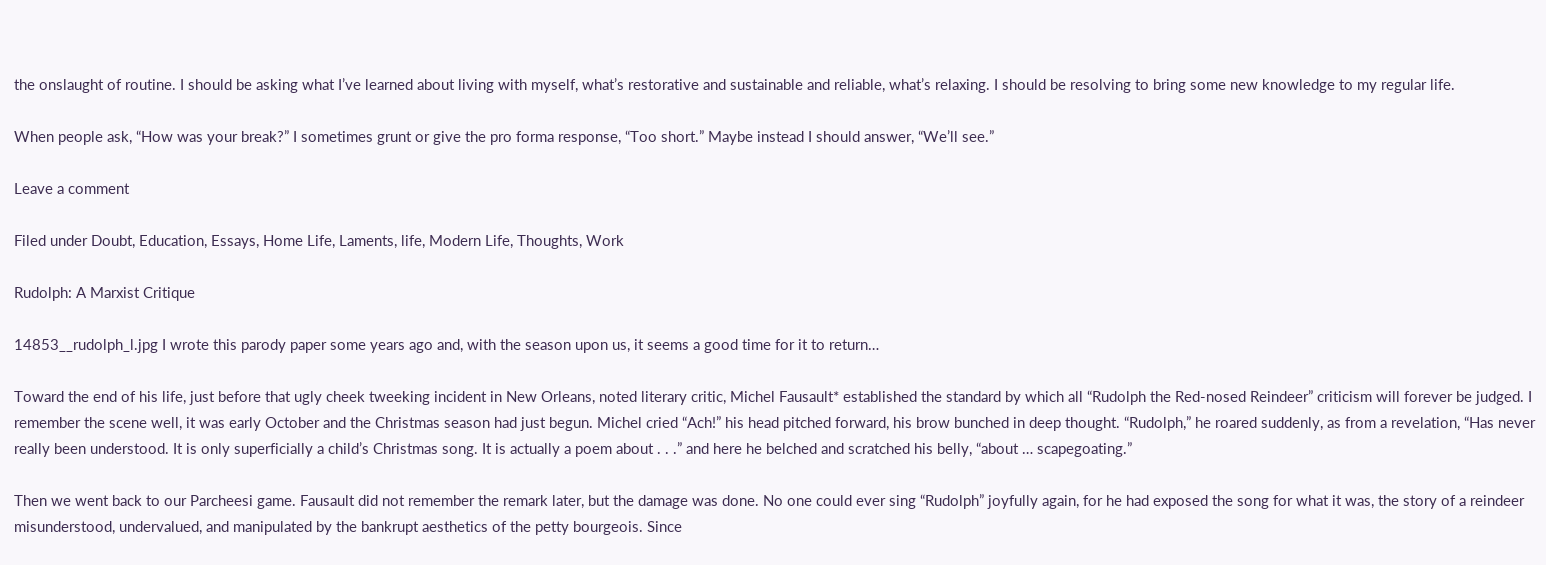the onslaught of routine. I should be asking what I’ve learned about living with myself, what’s restorative and sustainable and reliable, what’s relaxing. I should be resolving to bring some new knowledge to my regular life.

When people ask, “How was your break?” I sometimes grunt or give the pro forma response, “Too short.” Maybe instead I should answer, “We’ll see.”

Leave a comment

Filed under Doubt, Education, Essays, Home Life, Laments, life, Modern Life, Thoughts, Work

Rudolph: A Marxist Critique

14853__rudolph_l.jpg I wrote this parody paper some years ago and, with the season upon us, it seems a good time for it to return…

Toward the end of his life, just before that ugly cheek tweeking incident in New Orleans, noted literary critic, Michel Fausault* established the standard by which all “Rudolph the Red-nosed Reindeer” criticism will forever be judged. I remember the scene well, it was early October and the Christmas season had just begun. Michel cried “Ach!” his head pitched forward, his brow bunched in deep thought. “Rudolph,” he roared suddenly, as from a revelation, “Has never really been understood. It is only superficially a child’s Christmas song. It is actually a poem about . . .” and here he belched and scratched his belly, “about … scapegoating.”

Then we went back to our Parcheesi game. Fausault did not remember the remark later, but the damage was done. No one could ever sing “Rudolph” joyfully again, for he had exposed the song for what it was, the story of a reindeer misunderstood, undervalued, and manipulated by the bankrupt aesthetics of the petty bourgeois. Since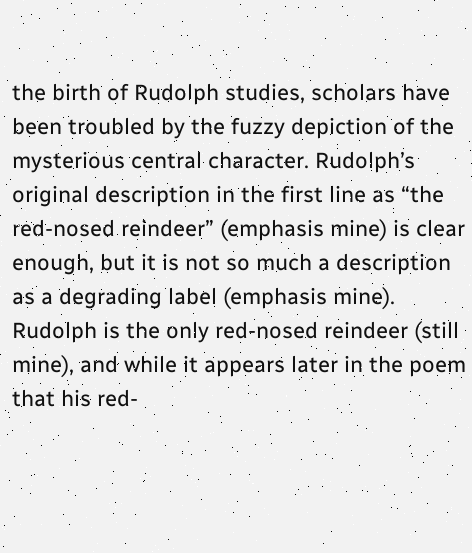the birth of Rudolph studies, scholars have been troubled by the fuzzy depiction of the mysterious central character. Rudolph’s original description in the first line as “the red-nosed reindeer” (emphasis mine) is clear enough, but it is not so much a description as a degrading label (emphasis mine). Rudolph is the only red-nosed reindeer (still mine), and while it appears later in the poem that his red-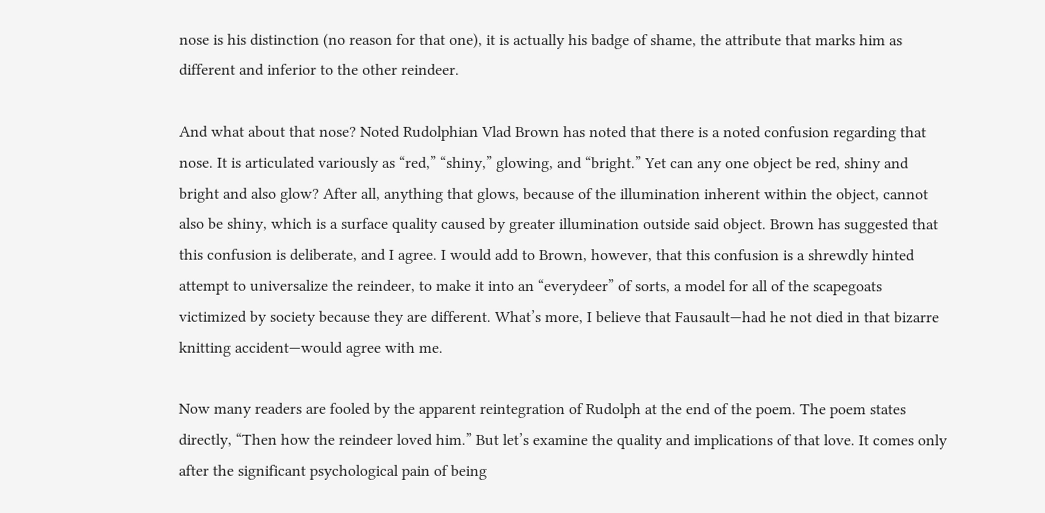nose is his distinction (no reason for that one), it is actually his badge of shame, the attribute that marks him as different and inferior to the other reindeer.

And what about that nose? Noted Rudolphian Vlad Brown has noted that there is a noted confusion regarding that nose. It is articulated variously as “red,” “shiny,” glowing, and “bright.” Yet can any one object be red, shiny and bright and also glow? After all, anything that glows, because of the illumination inherent within the object, cannot also be shiny, which is a surface quality caused by greater illumination outside said object. Brown has suggested that this confusion is deliberate, and I agree. I would add to Brown, however, that this confusion is a shrewdly hinted attempt to universalize the reindeer, to make it into an “everydeer” of sorts, a model for all of the scapegoats victimized by society because they are different. What’s more, I believe that Fausault—had he not died in that bizarre knitting accident—would agree with me.

Now many readers are fooled by the apparent reintegration of Rudolph at the end of the poem. The poem states directly, “Then how the reindeer loved him.” But let’s examine the quality and implications of that love. It comes only after the significant psychological pain of being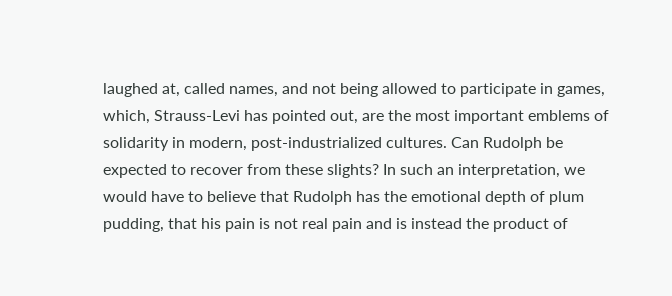laughed at, called names, and not being allowed to participate in games, which, Strauss-Levi has pointed out, are the most important emblems of solidarity in modern, post-industrialized cultures. Can Rudolph be expected to recover from these slights? In such an interpretation, we would have to believe that Rudolph has the emotional depth of plum pudding, that his pain is not real pain and is instead the product of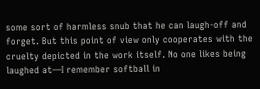some sort of harmless snub that he can laugh-off and forget. But this point of view only cooperates with the cruelty depicted in the work itself. No one likes being laughed at—I remember softball in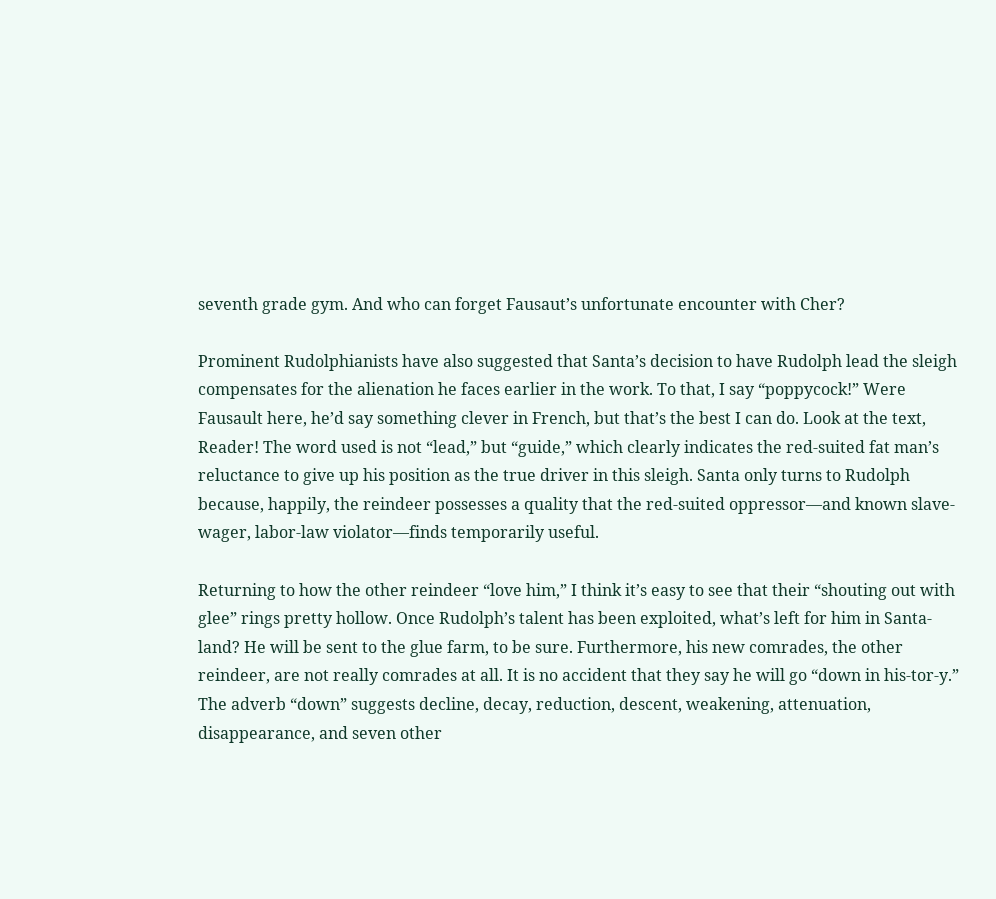seventh grade gym. And who can forget Fausaut’s unfortunate encounter with Cher?

Prominent Rudolphianists have also suggested that Santa’s decision to have Rudolph lead the sleigh compensates for the alienation he faces earlier in the work. To that, I say “poppycock!” Were Fausault here, he’d say something clever in French, but that’s the best I can do. Look at the text, Reader! The word used is not “lead,” but “guide,” which clearly indicates the red-suited fat man’s reluctance to give up his position as the true driver in this sleigh. Santa only turns to Rudolph because, happily, the reindeer possesses a quality that the red-suited oppressor—and known slave-wager, labor-law violator—finds temporarily useful.

Returning to how the other reindeer “love him,” I think it’s easy to see that their “shouting out with glee” rings pretty hollow. Once Rudolph’s talent has been exploited, what’s left for him in Santa-land? He will be sent to the glue farm, to be sure. Furthermore, his new comrades, the other reindeer, are not really comrades at all. It is no accident that they say he will go “down in his-tor-y.” The adverb “down” suggests decline, decay, reduction, descent, weakening, attenuation, disappearance, and seven other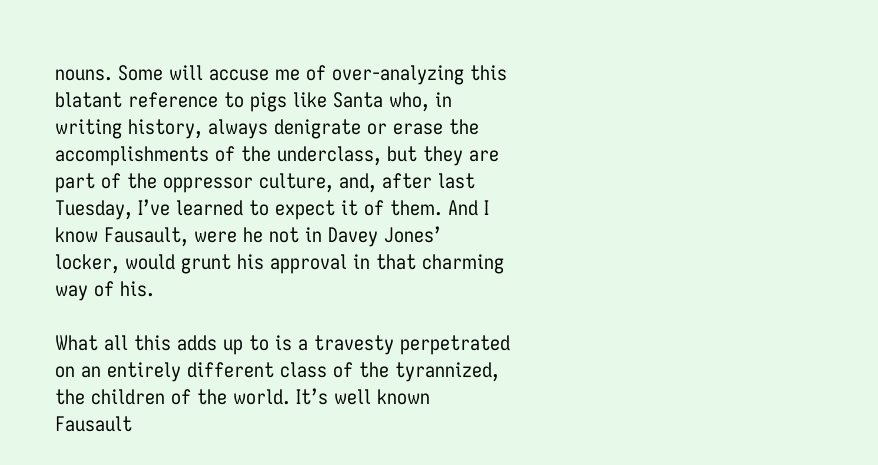nouns. Some will accuse me of over-analyzing this blatant reference to pigs like Santa who, in writing history, always denigrate or erase the accomplishments of the underclass, but they are part of the oppressor culture, and, after last Tuesday, I’ve learned to expect it of them. And I know Fausault, were he not in Davey Jones’ locker, would grunt his approval in that charming way of his.

What all this adds up to is a travesty perpetrated on an entirely different class of the tyrannized, the children of the world. It’s well known Fausault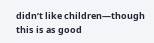didn’t like children—though this is as good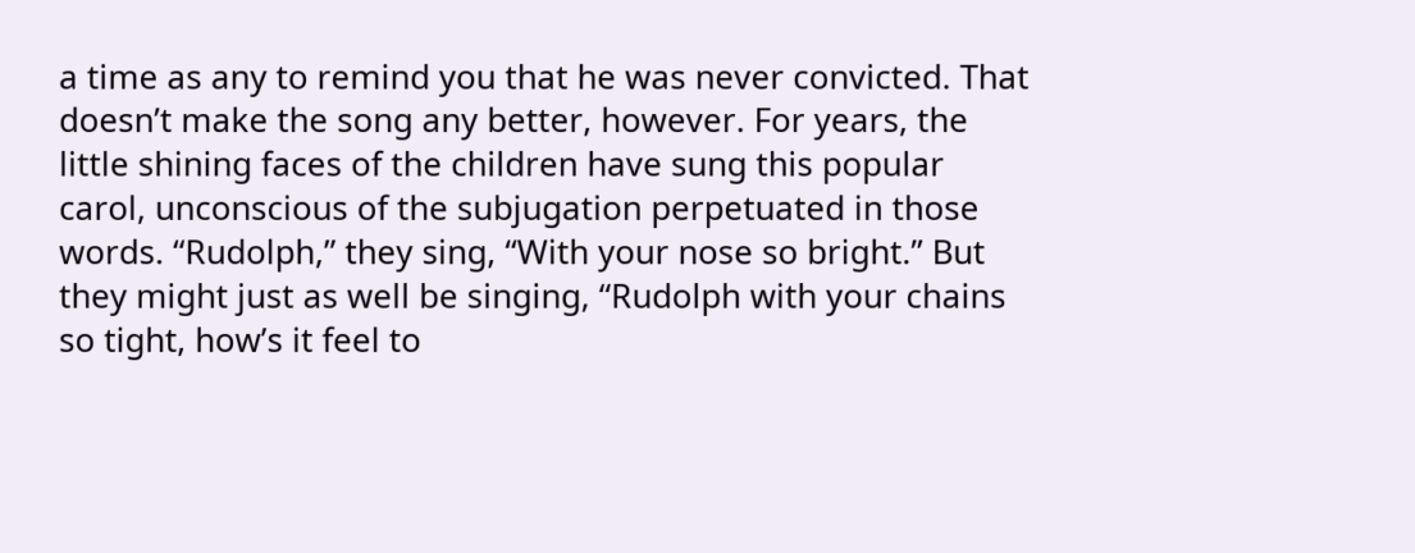a time as any to remind you that he was never convicted. That doesn’t make the song any better, however. For years, the little shining faces of the children have sung this popular carol, unconscious of the subjugation perpetuated in those words. “Rudolph,” they sing, “With your nose so bright.” But they might just as well be singing, “Rudolph with your chains so tight, how’s it feel to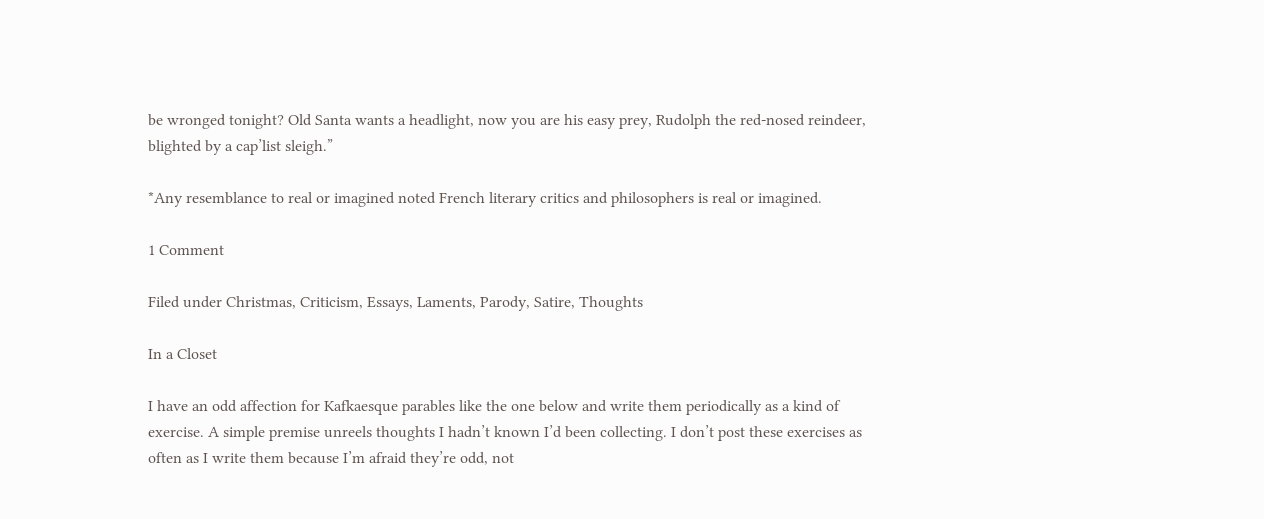be wronged tonight? Old Santa wants a headlight, now you are his easy prey, Rudolph the red-nosed reindeer, blighted by a cap’list sleigh.”

*Any resemblance to real or imagined noted French literary critics and philosophers is real or imagined.

1 Comment

Filed under Christmas, Criticism, Essays, Laments, Parody, Satire, Thoughts

In a Closet

I have an odd affection for Kafkaesque parables like the one below and write them periodically as a kind of exercise. A simple premise unreels thoughts I hadn’t known I’d been collecting. I don’t post these exercises as often as I write them because I’m afraid they’re odd, not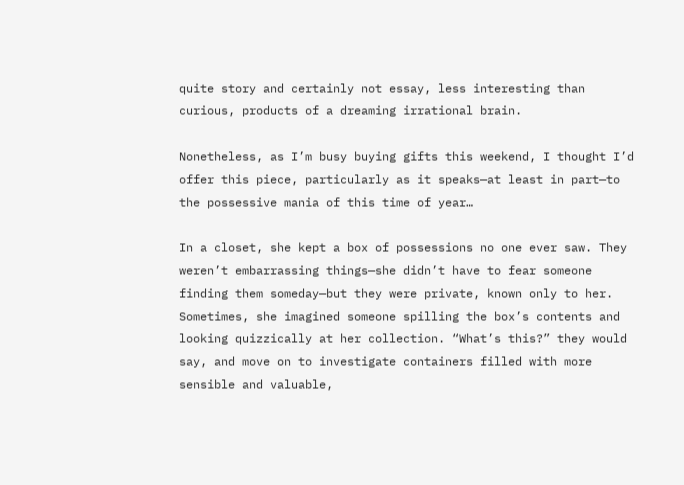quite story and certainly not essay, less interesting than curious, products of a dreaming irrational brain.

Nonetheless, as I’m busy buying gifts this weekend, I thought I’d offer this piece, particularly as it speaks—at least in part—to the possessive mania of this time of year…

In a closet, she kept a box of possessions no one ever saw. They weren’t embarrassing things—she didn’t have to fear someone finding them someday—but they were private, known only to her. Sometimes, she imagined someone spilling the box’s contents and looking quizzically at her collection. “What’s this?” they would say, and move on to investigate containers filled with more sensible and valuable,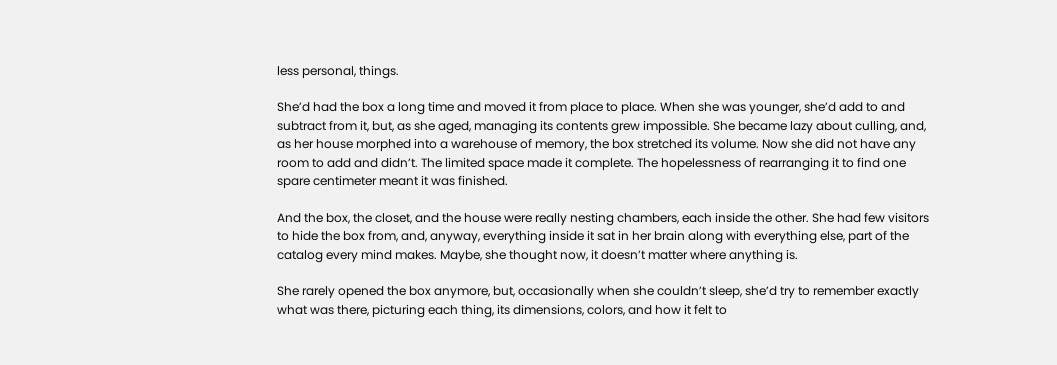less personal, things.

She’d had the box a long time and moved it from place to place. When she was younger, she’d add to and subtract from it, but, as she aged, managing its contents grew impossible. She became lazy about culling, and, as her house morphed into a warehouse of memory, the box stretched its volume. Now she did not have any room to add and didn’t. The limited space made it complete. The hopelessness of rearranging it to find one spare centimeter meant it was finished.

And the box, the closet, and the house were really nesting chambers, each inside the other. She had few visitors to hide the box from, and, anyway, everything inside it sat in her brain along with everything else, part of the catalog every mind makes. Maybe, she thought now, it doesn’t matter where anything is.

She rarely opened the box anymore, but, occasionally when she couldn’t sleep, she’d try to remember exactly what was there, picturing each thing, its dimensions, colors, and how it felt to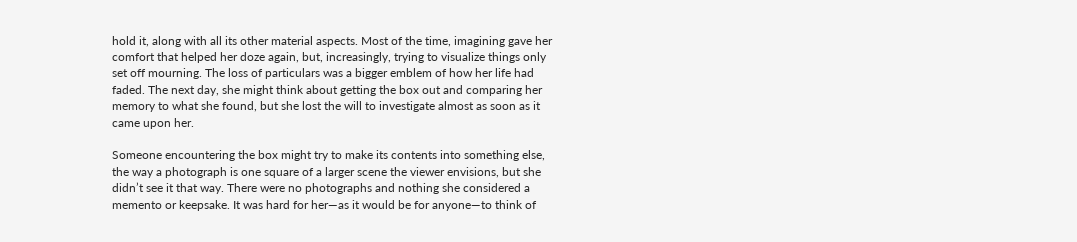hold it, along with all its other material aspects. Most of the time, imagining gave her comfort that helped her doze again, but, increasingly, trying to visualize things only set off mourning. The loss of particulars was a bigger emblem of how her life had faded. The next day, she might think about getting the box out and comparing her memory to what she found, but she lost the will to investigate almost as soon as it came upon her.

Someone encountering the box might try to make its contents into something else, the way a photograph is one square of a larger scene the viewer envisions, but she didn’t see it that way. There were no photographs and nothing she considered a memento or keepsake. It was hard for her—as it would be for anyone—to think of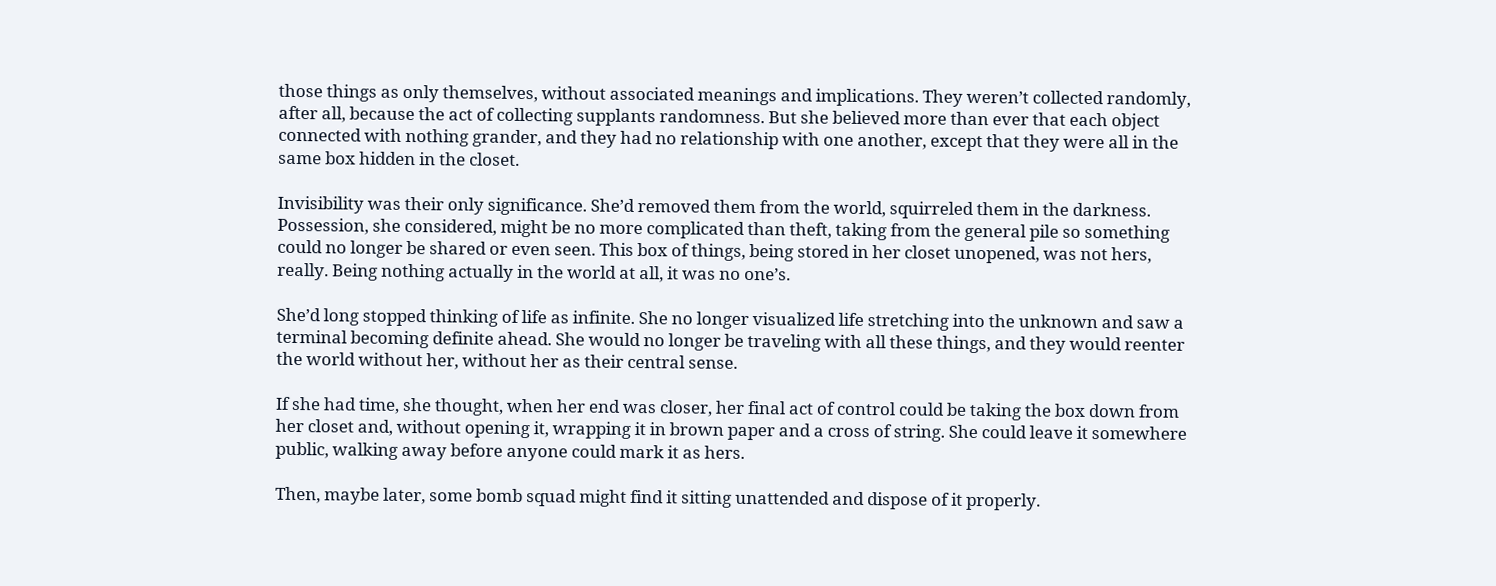those things as only themselves, without associated meanings and implications. They weren’t collected randomly, after all, because the act of collecting supplants randomness. But she believed more than ever that each object connected with nothing grander, and they had no relationship with one another, except that they were all in the same box hidden in the closet.

Invisibility was their only significance. She’d removed them from the world, squirreled them in the darkness. Possession, she considered, might be no more complicated than theft, taking from the general pile so something could no longer be shared or even seen. This box of things, being stored in her closet unopened, was not hers, really. Being nothing actually in the world at all, it was no one’s.

She’d long stopped thinking of life as infinite. She no longer visualized life stretching into the unknown and saw a terminal becoming definite ahead. She would no longer be traveling with all these things, and they would reenter the world without her, without her as their central sense.

If she had time, she thought, when her end was closer, her final act of control could be taking the box down from her closet and, without opening it, wrapping it in brown paper and a cross of string. She could leave it somewhere public, walking away before anyone could mark it as hers.

Then, maybe later, some bomb squad might find it sitting unattended and dispose of it properly.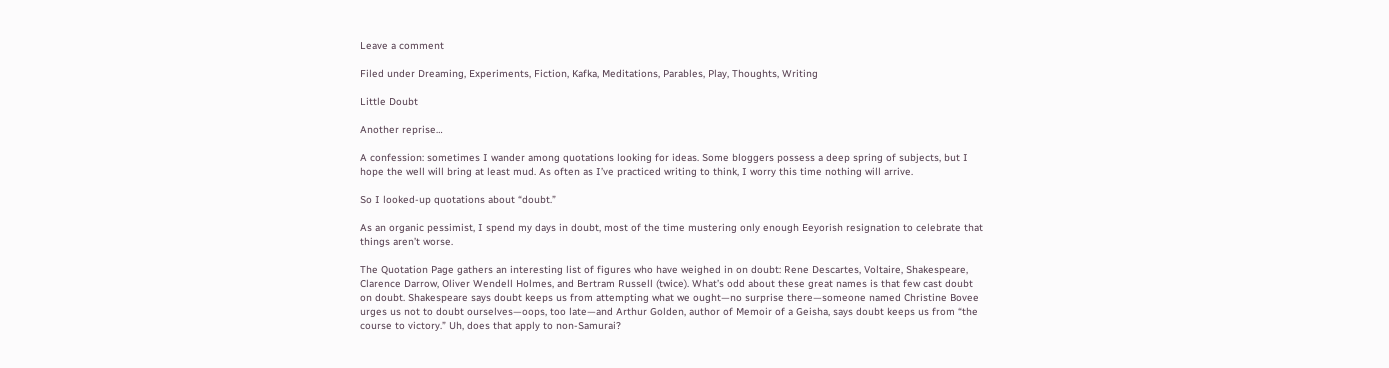Leave a comment

Filed under Dreaming, Experiments, Fiction, Kafka, Meditations, Parables, Play, Thoughts, Writing

Little Doubt

Another reprise…

A confession: sometimes I wander among quotations looking for ideas. Some bloggers possess a deep spring of subjects, but I hope the well will bring at least mud. As often as I’ve practiced writing to think, I worry this time nothing will arrive.

So I looked-up quotations about “doubt.”

As an organic pessimist, I spend my days in doubt, most of the time mustering only enough Eeyorish resignation to celebrate that things aren’t worse.

The Quotation Page gathers an interesting list of figures who have weighed in on doubt: Rene Descartes, Voltaire, Shakespeare, Clarence Darrow, Oliver Wendell Holmes, and Bertram Russell (twice). What’s odd about these great names is that few cast doubt on doubt. Shakespeare says doubt keeps us from attempting what we ought—no surprise there—someone named Christine Bovee urges us not to doubt ourselves—oops, too late—and Arthur Golden, author of Memoir of a Geisha, says doubt keeps us from “the course to victory.” Uh, does that apply to non-Samurai?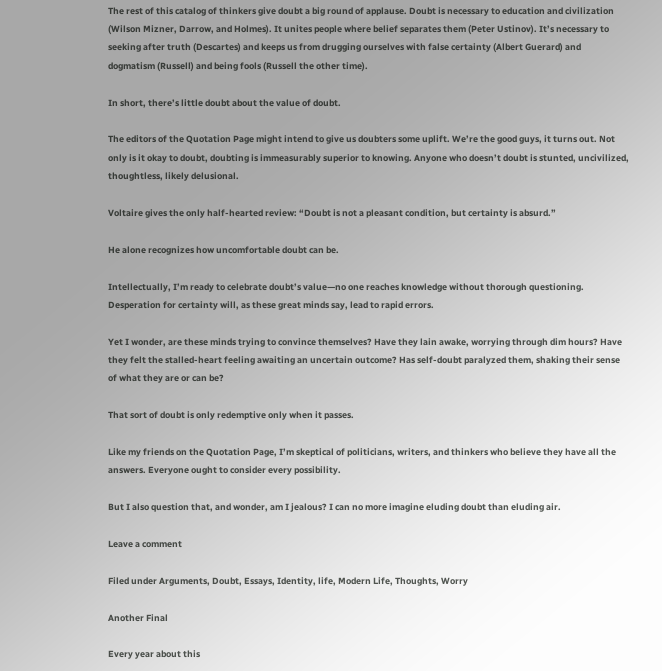The rest of this catalog of thinkers give doubt a big round of applause. Doubt is necessary to education and civilization (Wilson Mizner, Darrow, and Holmes). It unites people where belief separates them (Peter Ustinov). It’s necessary to seeking after truth (Descartes) and keeps us from drugging ourselves with false certainty (Albert Guerard) and dogmatism (Russell) and being fools (Russell the other time).

In short, there’s little doubt about the value of doubt.

The editors of the Quotation Page might intend to give us doubters some uplift. We’re the good guys, it turns out. Not only is it okay to doubt, doubting is immeasurably superior to knowing. Anyone who doesn’t doubt is stunted, uncivilized, thoughtless, likely delusional.

Voltaire gives the only half-hearted review: “Doubt is not a pleasant condition, but certainty is absurd.”

He alone recognizes how uncomfortable doubt can be.

Intellectually, I’m ready to celebrate doubt’s value—no one reaches knowledge without thorough questioning. Desperation for certainty will, as these great minds say, lead to rapid errors.

Yet I wonder, are these minds trying to convince themselves? Have they lain awake, worrying through dim hours? Have they felt the stalled-heart feeling awaiting an uncertain outcome? Has self-doubt paralyzed them, shaking their sense of what they are or can be?

That sort of doubt is only redemptive only when it passes.

Like my friends on the Quotation Page, I’m skeptical of politicians, writers, and thinkers who believe they have all the answers. Everyone ought to consider every possibility.

But I also question that, and wonder, am I jealous? I can no more imagine eluding doubt than eluding air.

Leave a comment

Filed under Arguments, Doubt, Essays, Identity, life, Modern Life, Thoughts, Worry

Another Final

Every year about this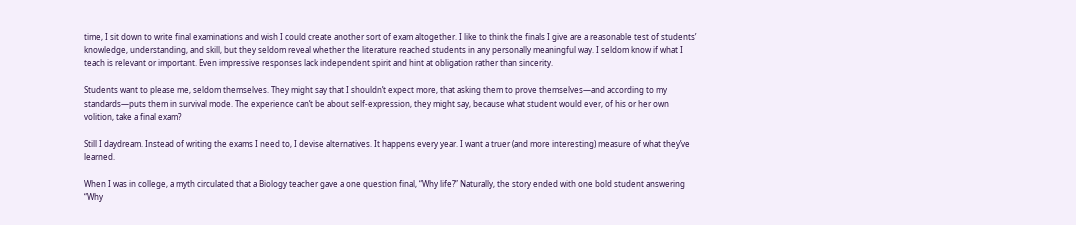time, I sit down to write final examinations and wish I could create another sort of exam altogether. I like to think the finals I give are a reasonable test of students’ knowledge, understanding, and skill, but they seldom reveal whether the literature reached students in any personally meaningful way. I seldom know if what I teach is relevant or important. Even impressive responses lack independent spirit and hint at obligation rather than sincerity.

Students want to please me, seldom themselves. They might say that I shouldn’t expect more, that asking them to prove themselves—and according to my standards—puts them in survival mode. The experience can’t be about self-expression, they might say, because what student would ever, of his or her own volition, take a final exam?

Still I daydream. Instead of writing the exams I need to, I devise alternatives. It happens every year. I want a truer (and more interesting) measure of what they’ve learned.

When I was in college, a myth circulated that a Biology teacher gave a one question final, “Why life?” Naturally, the story ended with one bold student answering “Why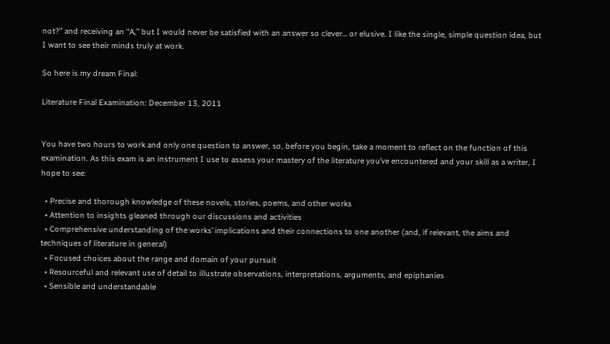not?” and receiving an “A,” but I would never be satisfied with an answer so clever… or elusive. I like the single, simple question idea, but I want to see their minds truly at work.

So here is my dream Final:

Literature Final Examination: December 13, 2011


You have two hours to work and only one question to answer, so, before you begin, take a moment to reflect on the function of this examination. As this exam is an instrument I use to assess your mastery of the literature you’ve encountered and your skill as a writer, I hope to see:

  • Precise and thorough knowledge of these novels, stories, poems, and other works
  • Attention to insights gleaned through our discussions and activities
  • Comprehensive understanding of the works’ implications and their connections to one another (and, if relevant, the aims and techniques of literature in general)
  • Focused choices about the range and domain of your pursuit
  • Resourceful and relevant use of detail to illustrate observations, interpretations, arguments, and epiphanies
  • Sensible and understandable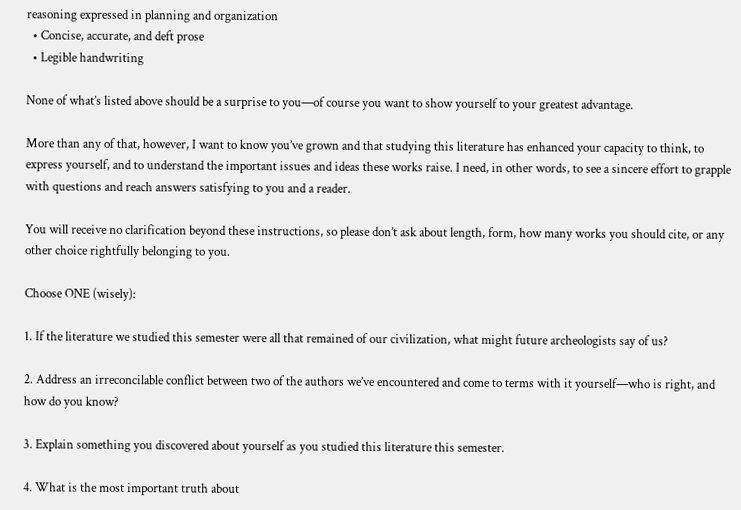reasoning expressed in planning and organization
  • Concise, accurate, and deft prose
  • Legible handwriting

None of what’s listed above should be a surprise to you—of course you want to show yourself to your greatest advantage.

More than any of that, however, I want to know you’ve grown and that studying this literature has enhanced your capacity to think, to express yourself, and to understand the important issues and ideas these works raise. I need, in other words, to see a sincere effort to grapple with questions and reach answers satisfying to you and a reader.

You will receive no clarification beyond these instructions, so please don’t ask about length, form, how many works you should cite, or any other choice rightfully belonging to you.

Choose ONE (wisely):

1. If the literature we studied this semester were all that remained of our civilization, what might future archeologists say of us?

2. Address an irreconcilable conflict between two of the authors we’ve encountered and come to terms with it yourself—who is right, and how do you know?

3. Explain something you discovered about yourself as you studied this literature this semester.

4. What is the most important truth about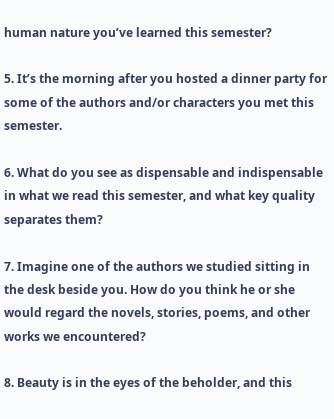human nature you’ve learned this semester?

5. It’s the morning after you hosted a dinner party for some of the authors and/or characters you met this semester.

6. What do you see as dispensable and indispensable in what we read this semester, and what key quality separates them?

7. Imagine one of the authors we studied sitting in the desk beside you. How do you think he or she would regard the novels, stories, poems, and other works we encountered?

8. Beauty is in the eyes of the beholder, and this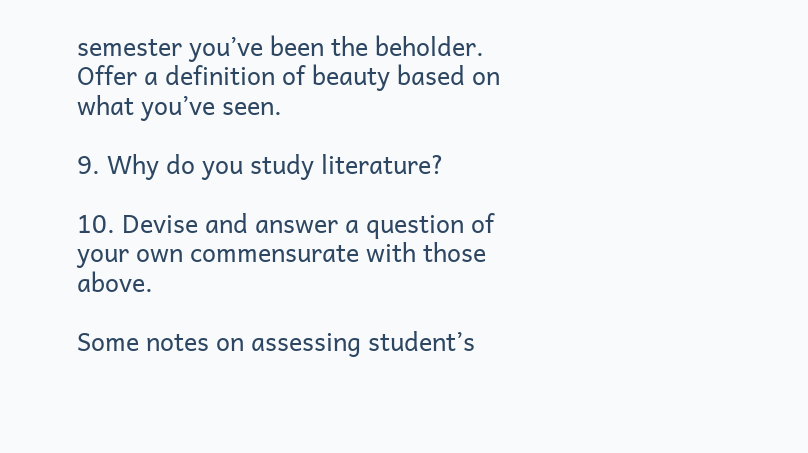semester you’ve been the beholder. Offer a definition of beauty based on what you’ve seen.

9. Why do you study literature?

10. Devise and answer a question of your own commensurate with those above.

Some notes on assessing student’s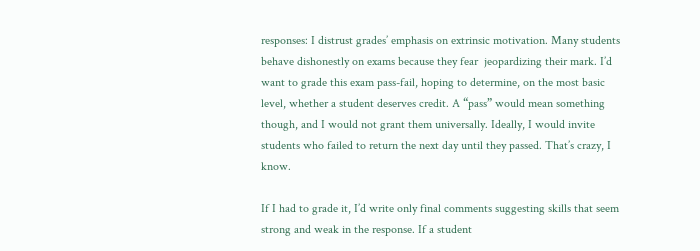responses: I distrust grades’ emphasis on extrinsic motivation. Many students behave dishonestly on exams because they fear  jeopardizing their mark. I’d want to grade this exam pass-fail, hoping to determine, on the most basic level, whether a student deserves credit. A “pass” would mean something though, and I would not grant them universally. Ideally, I would invite students who failed to return the next day until they passed. That’s crazy, I know.

If I had to grade it, I’d write only final comments suggesting skills that seem strong and weak in the response. If a student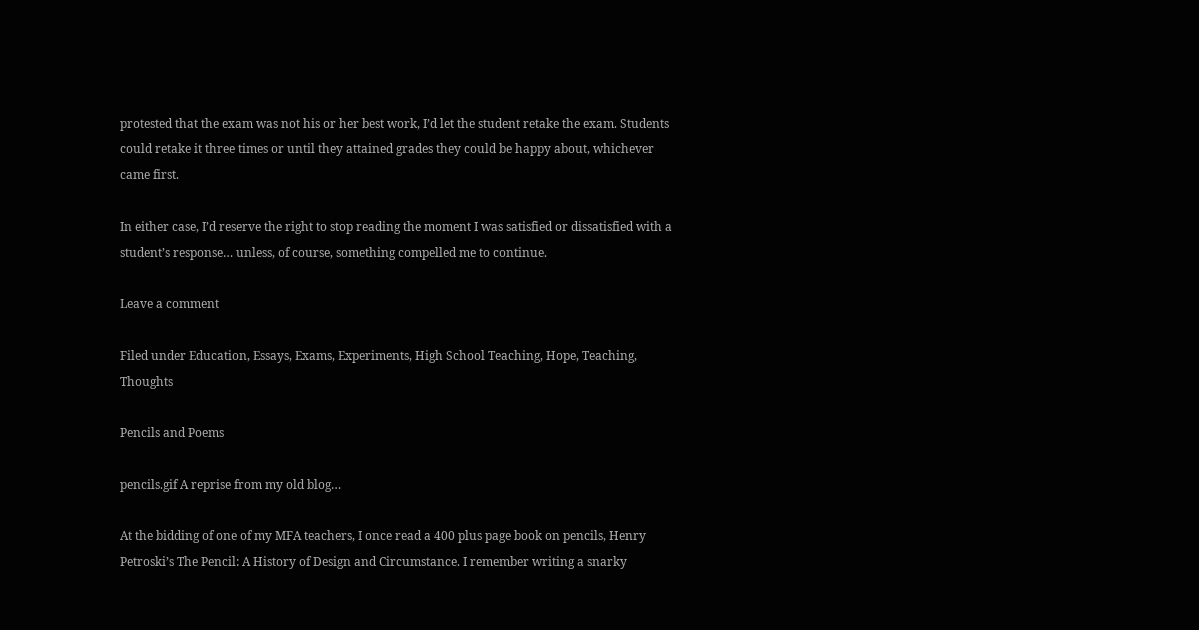protested that the exam was not his or her best work, I’d let the student retake the exam. Students could retake it three times or until they attained grades they could be happy about, whichever came first.

In either case, I’d reserve the right to stop reading the moment I was satisfied or dissatisfied with a student’s response… unless, of course, something compelled me to continue.

Leave a comment

Filed under Education, Essays, Exams, Experiments, High School Teaching, Hope, Teaching, Thoughts

Pencils and Poems

pencils.gif A reprise from my old blog…

At the bidding of one of my MFA teachers, I once read a 400 plus page book on pencils, Henry Petroski’s The Pencil: A History of Design and Circumstance. I remember writing a snarky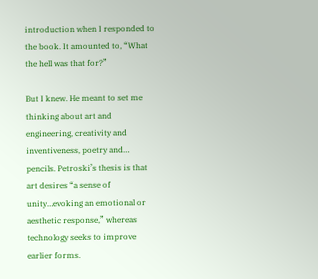introduction when I responded to the book. It amounted to, “What the hell was that for?”

But I knew. He meant to set me thinking about art and engineering, creativity and inventiveness, poetry and… pencils. Petroski’s thesis is that art desires “a sense of unity…evoking an emotional or aesthetic response,” whereas technology seeks to improve earlier forms.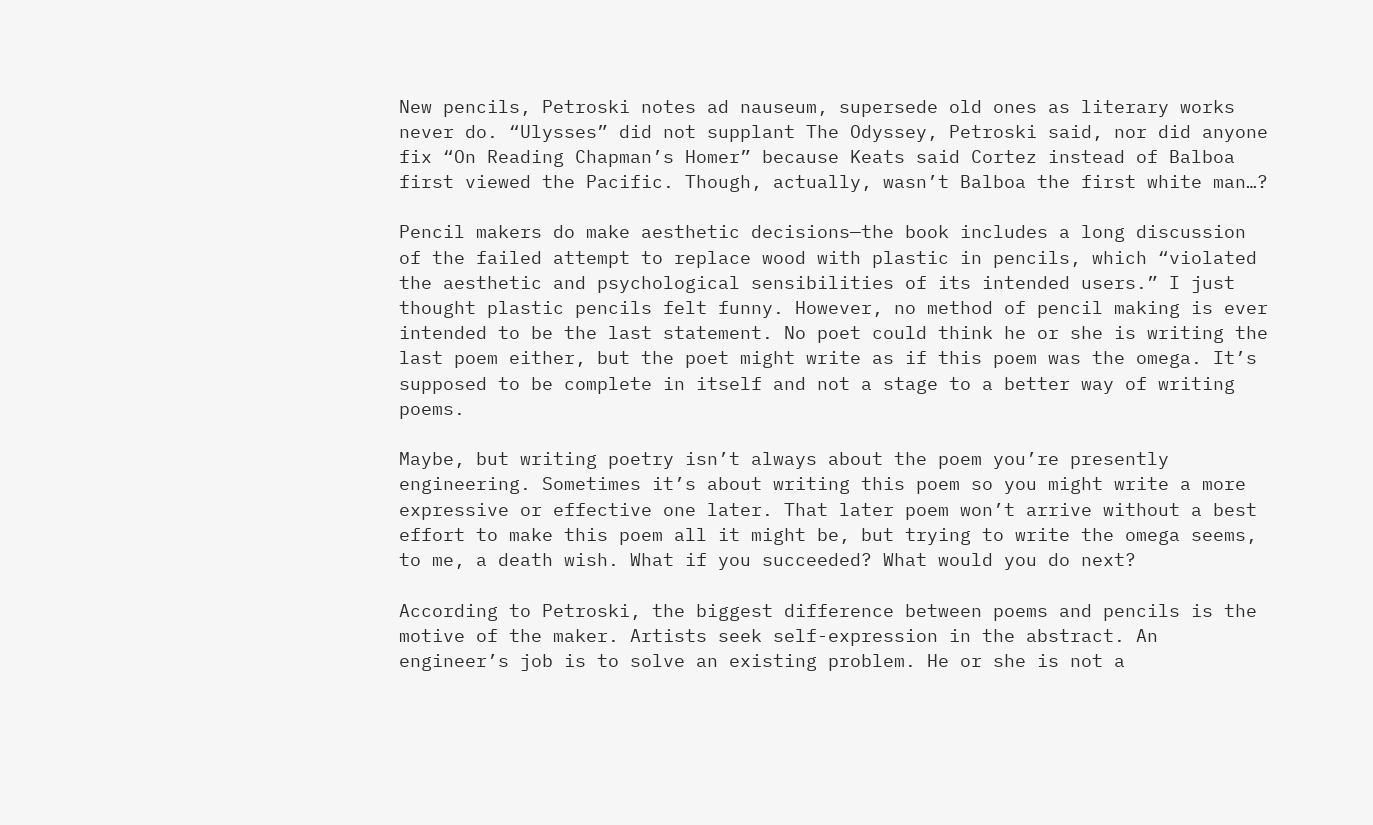New pencils, Petroski notes ad nauseum, supersede old ones as literary works never do. “Ulysses” did not supplant The Odyssey, Petroski said, nor did anyone fix “On Reading Chapman’s Homer” because Keats said Cortez instead of Balboa first viewed the Pacific. Though, actually, wasn’t Balboa the first white man…?

Pencil makers do make aesthetic decisions—the book includes a long discussion of the failed attempt to replace wood with plastic in pencils, which “violated the aesthetic and psychological sensibilities of its intended users.” I just thought plastic pencils felt funny. However, no method of pencil making is ever intended to be the last statement. No poet could think he or she is writing the last poem either, but the poet might write as if this poem was the omega. It’s supposed to be complete in itself and not a stage to a better way of writing poems.

Maybe, but writing poetry isn’t always about the poem you’re presently engineering. Sometimes it’s about writing this poem so you might write a more expressive or effective one later. That later poem won’t arrive without a best effort to make this poem all it might be, but trying to write the omega seems, to me, a death wish. What if you succeeded? What would you do next?

According to Petroski, the biggest difference between poems and pencils is the motive of the maker. Artists seek self-expression in the abstract. An engineer’s job is to solve an existing problem. He or she is not a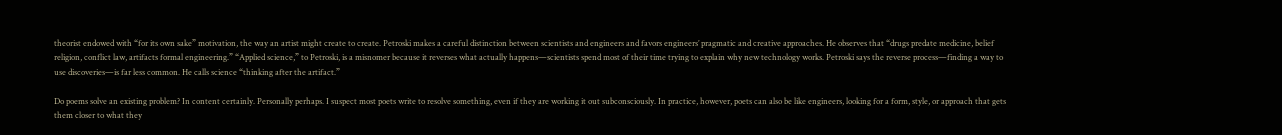theorist endowed with “for its own sake” motivation, the way an artist might create to create. Petroski makes a careful distinction between scientists and engineers and favors engineers’ pragmatic and creative approaches. He observes that “drugs predate medicine, belief religion, conflict law, artifacts formal engineering.” “Applied science,” to Petroski, is a misnomer because it reverses what actually happens—scientists spend most of their time trying to explain why new technology works. Petroski says the reverse process—finding a way to use discoveries—is far less common. He calls science “thinking after the artifact.”

Do poems solve an existing problem? In content certainly. Personally perhaps. I suspect most poets write to resolve something, even if they are working it out subconsciously. In practice, however, poets can also be like engineers, looking for a form, style, or approach that gets them closer to what they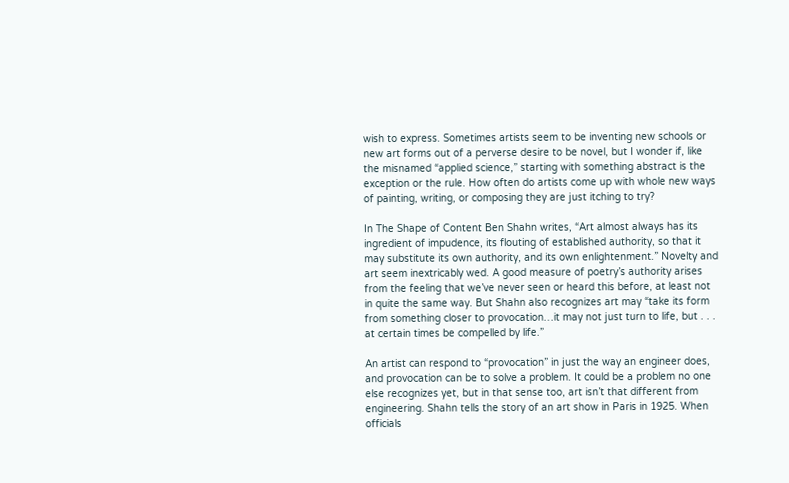wish to express. Sometimes artists seem to be inventing new schools or new art forms out of a perverse desire to be novel, but I wonder if, like the misnamed “applied science,” starting with something abstract is the exception or the rule. How often do artists come up with whole new ways of painting, writing, or composing they are just itching to try?

In The Shape of Content Ben Shahn writes, “Art almost always has its ingredient of impudence, its flouting of established authority, so that it may substitute its own authority, and its own enlightenment.” Novelty and art seem inextricably wed. A good measure of poetry’s authority arises from the feeling that we’ve never seen or heard this before, at least not in quite the same way. But Shahn also recognizes art may “take its form from something closer to provocation…it may not just turn to life, but . . . at certain times be compelled by life.”

An artist can respond to “provocation” in just the way an engineer does, and provocation can be to solve a problem. It could be a problem no one else recognizes yet, but in that sense too, art isn’t that different from engineering. Shahn tells the story of an art show in Paris in 1925. When officials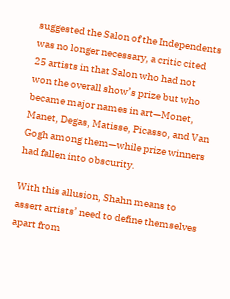suggested the Salon of the Independents was no longer necessary, a critic cited 25 artists in that Salon who had not won the overall show’s prize but who became major names in art—Monet, Manet, Degas, Matisse, Picasso, and Van Gogh among them—while prize winners had fallen into obscurity.

With this allusion, Shahn means to assert artists’ need to define themselves apart from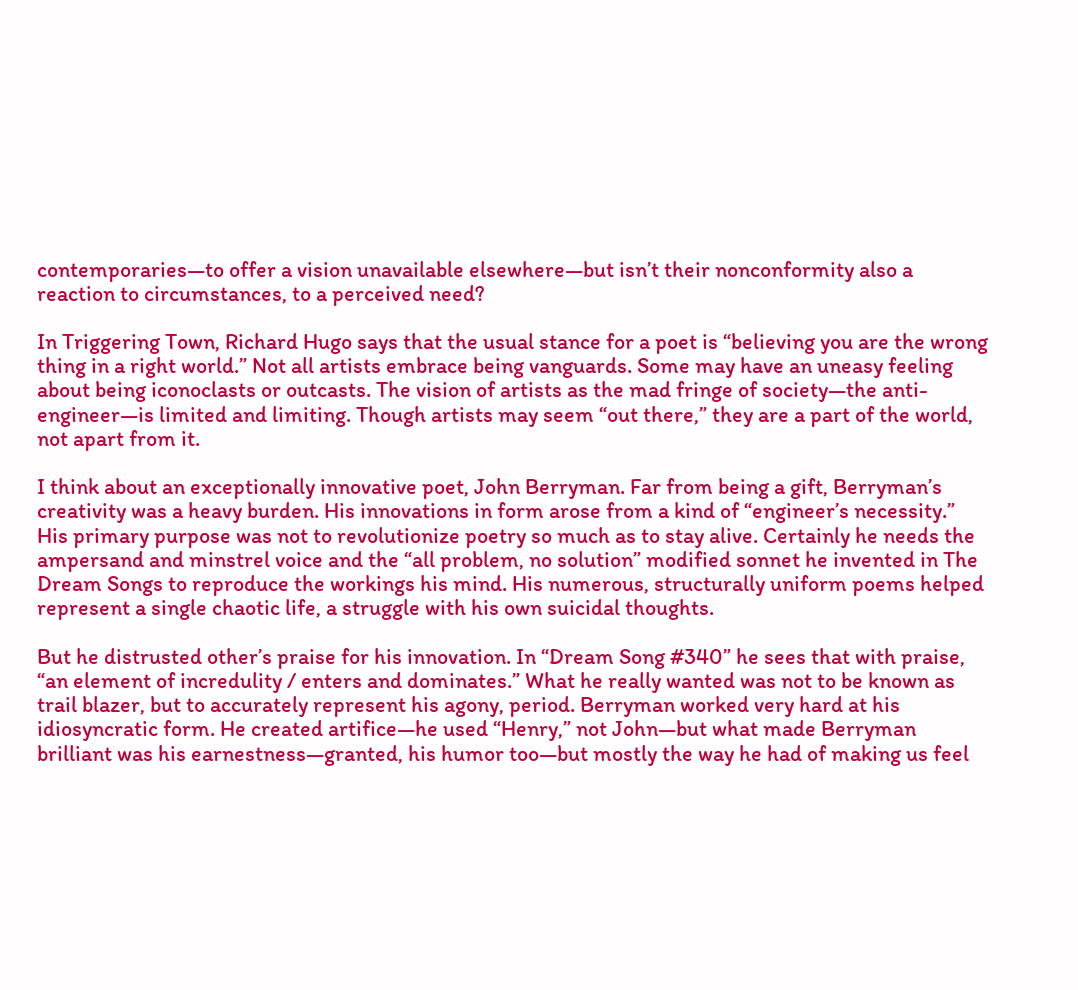contemporaries—to offer a vision unavailable elsewhere—but isn’t their nonconformity also a reaction to circumstances, to a perceived need?

In Triggering Town, Richard Hugo says that the usual stance for a poet is “believing you are the wrong thing in a right world.” Not all artists embrace being vanguards. Some may have an uneasy feeling about being iconoclasts or outcasts. The vision of artists as the mad fringe of society—the anti-engineer—is limited and limiting. Though artists may seem “out there,” they are a part of the world, not apart from it.

I think about an exceptionally innovative poet, John Berryman. Far from being a gift, Berryman’s creativity was a heavy burden. His innovations in form arose from a kind of “engineer’s necessity.” His primary purpose was not to revolutionize poetry so much as to stay alive. Certainly he needs the ampersand and minstrel voice and the “all problem, no solution” modified sonnet he invented in The Dream Songs to reproduce the workings his mind. His numerous, structurally uniform poems helped represent a single chaotic life, a struggle with his own suicidal thoughts.

But he distrusted other’s praise for his innovation. In “Dream Song #340” he sees that with praise, “an element of incredulity / enters and dominates.” What he really wanted was not to be known as trail blazer, but to accurately represent his agony, period. Berryman worked very hard at his idiosyncratic form. He created artifice—he used “Henry,” not John—but what made Berryman brilliant was his earnestness—granted, his humor too—but mostly the way he had of making us feel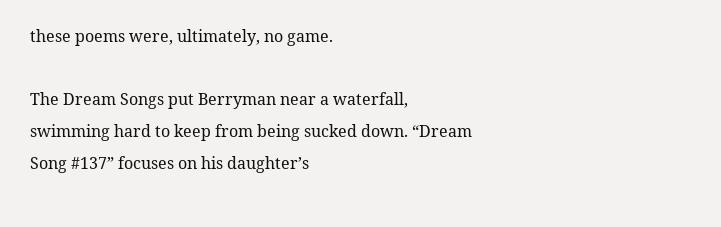these poems were, ultimately, no game.

The Dream Songs put Berryman near a waterfall, swimming hard to keep from being sucked down. “Dream Song #137” focuses on his daughter’s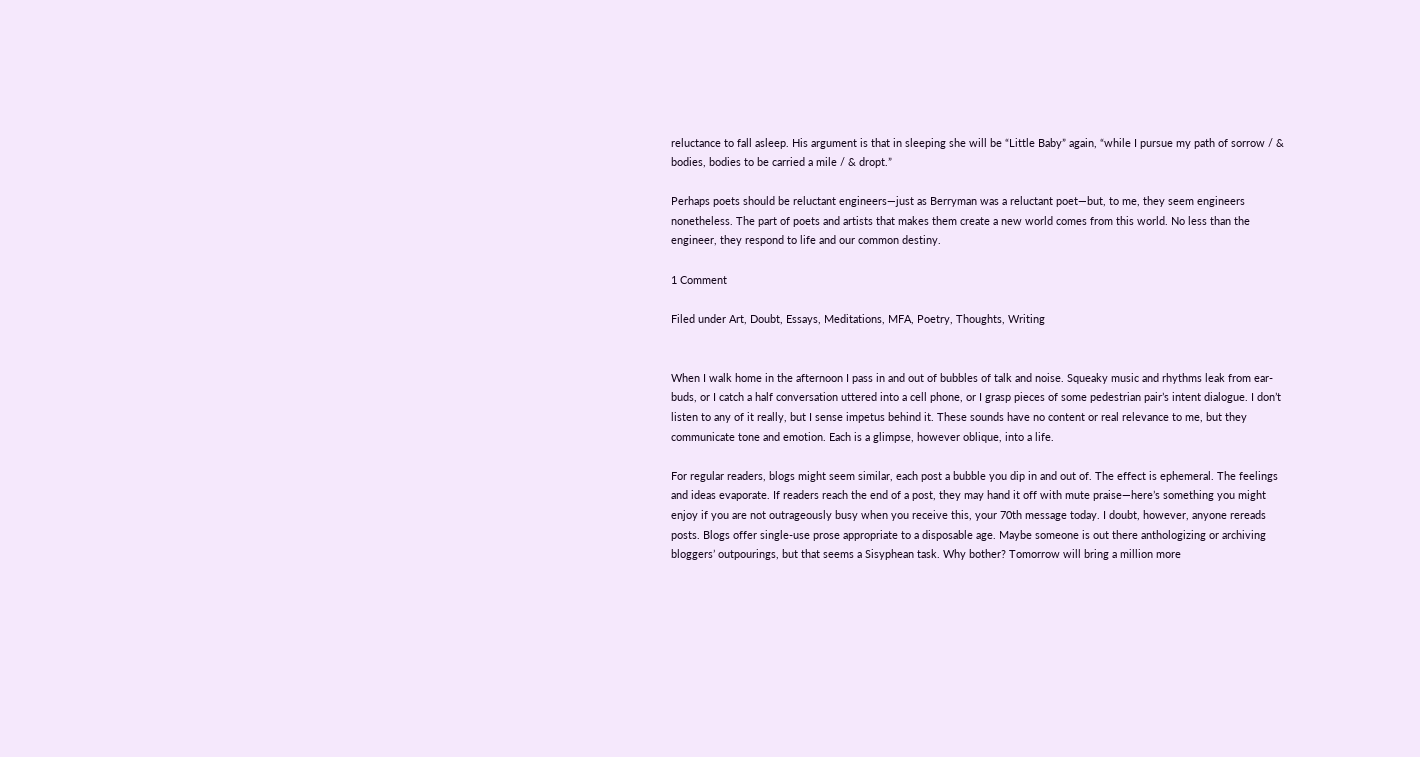reluctance to fall asleep. His argument is that in sleeping she will be “Little Baby” again, “while I pursue my path of sorrow / & bodies, bodies to be carried a mile / & dropt.”

Perhaps poets should be reluctant engineers—just as Berryman was a reluctant poet—but, to me, they seem engineers nonetheless. The part of poets and artists that makes them create a new world comes from this world. No less than the engineer, they respond to life and our common destiny.

1 Comment

Filed under Art, Doubt, Essays, Meditations, MFA, Poetry, Thoughts, Writing


When I walk home in the afternoon I pass in and out of bubbles of talk and noise. Squeaky music and rhythms leak from ear-buds, or I catch a half conversation uttered into a cell phone, or I grasp pieces of some pedestrian pair’s intent dialogue. I don’t listen to any of it really, but I sense impetus behind it. These sounds have no content or real relevance to me, but they communicate tone and emotion. Each is a glimpse, however oblique, into a life.

For regular readers, blogs might seem similar, each post a bubble you dip in and out of. The effect is ephemeral. The feelings and ideas evaporate. If readers reach the end of a post, they may hand it off with mute praise—here’s something you might enjoy if you are not outrageously busy when you receive this, your 70th message today. I doubt, however, anyone rereads posts. Blogs offer single-use prose appropriate to a disposable age. Maybe someone is out there anthologizing or archiving bloggers’ outpourings, but that seems a Sisyphean task. Why bother? Tomorrow will bring a million more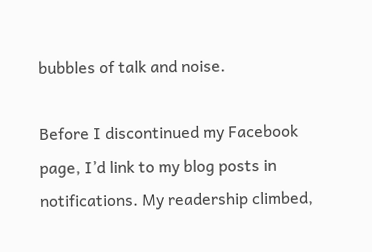bubbles of talk and noise.

Before I discontinued my Facebook page, I’d link to my blog posts in notifications. My readership climbed,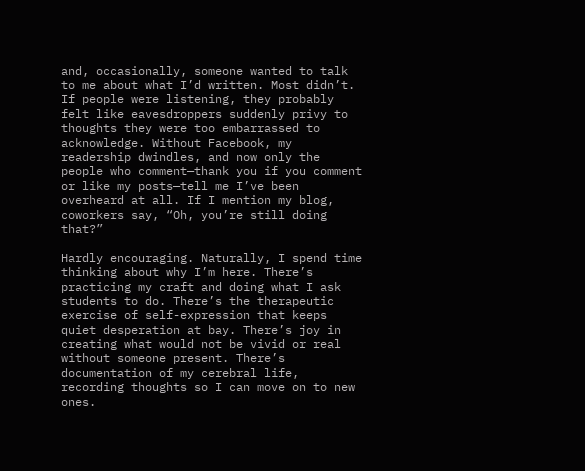and, occasionally, someone wanted to talk to me about what I’d written. Most didn’t. If people were listening, they probably felt like eavesdroppers suddenly privy to thoughts they were too embarrassed to acknowledge. Without Facebook, my readership dwindles, and now only the people who comment—thank you if you comment or like my posts—tell me I’ve been overheard at all. If I mention my blog, coworkers say, “Oh, you’re still doing that?”

Hardly encouraging. Naturally, I spend time thinking about why I’m here. There’s practicing my craft and doing what I ask students to do. There’s the therapeutic exercise of self-expression that keeps quiet desperation at bay. There’s joy in creating what would not be vivid or real without someone present. There’s documentation of my cerebral life, recording thoughts so I can move on to new ones.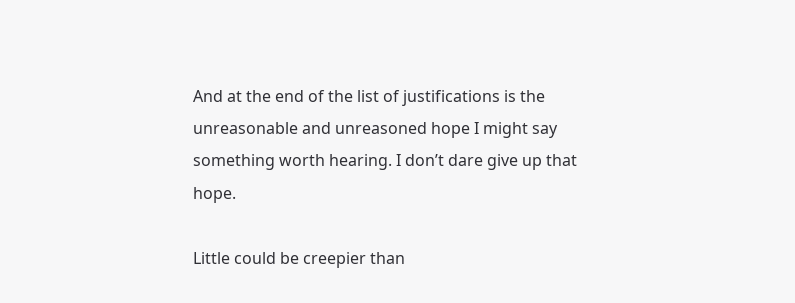And at the end of the list of justifications is the unreasonable and unreasoned hope I might say something worth hearing. I don’t dare give up that hope.

Little could be creepier than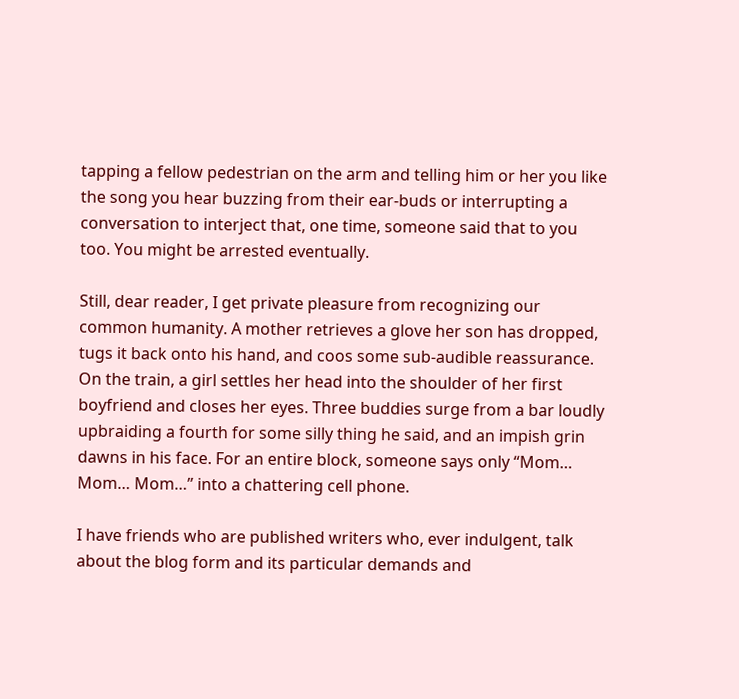tapping a fellow pedestrian on the arm and telling him or her you like the song you hear buzzing from their ear-buds or interrupting a conversation to interject that, one time, someone said that to you too. You might be arrested eventually.

Still, dear reader, I get private pleasure from recognizing our common humanity. A mother retrieves a glove her son has dropped, tugs it back onto his hand, and coos some sub-audible reassurance. On the train, a girl settles her head into the shoulder of her first boyfriend and closes her eyes. Three buddies surge from a bar loudly upbraiding a fourth for some silly thing he said, and an impish grin dawns in his face. For an entire block, someone says only “Mom… Mom… Mom…” into a chattering cell phone.

I have friends who are published writers who, ever indulgent, talk about the blog form and its particular demands and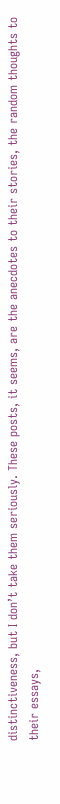distinctiveness, but I don’t take them seriously. These posts, it seems, are the anecdotes to their stories, the random thoughts to their essays,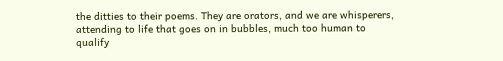the ditties to their poems. They are orators, and we are whisperers, attending to life that goes on in bubbles, much too human to qualify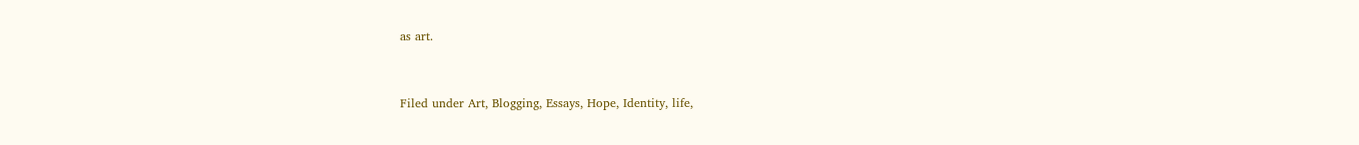as art.


Filed under Art, Blogging, Essays, Hope, Identity, life,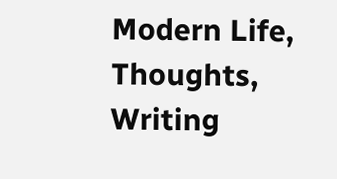Modern Life, Thoughts, Writing